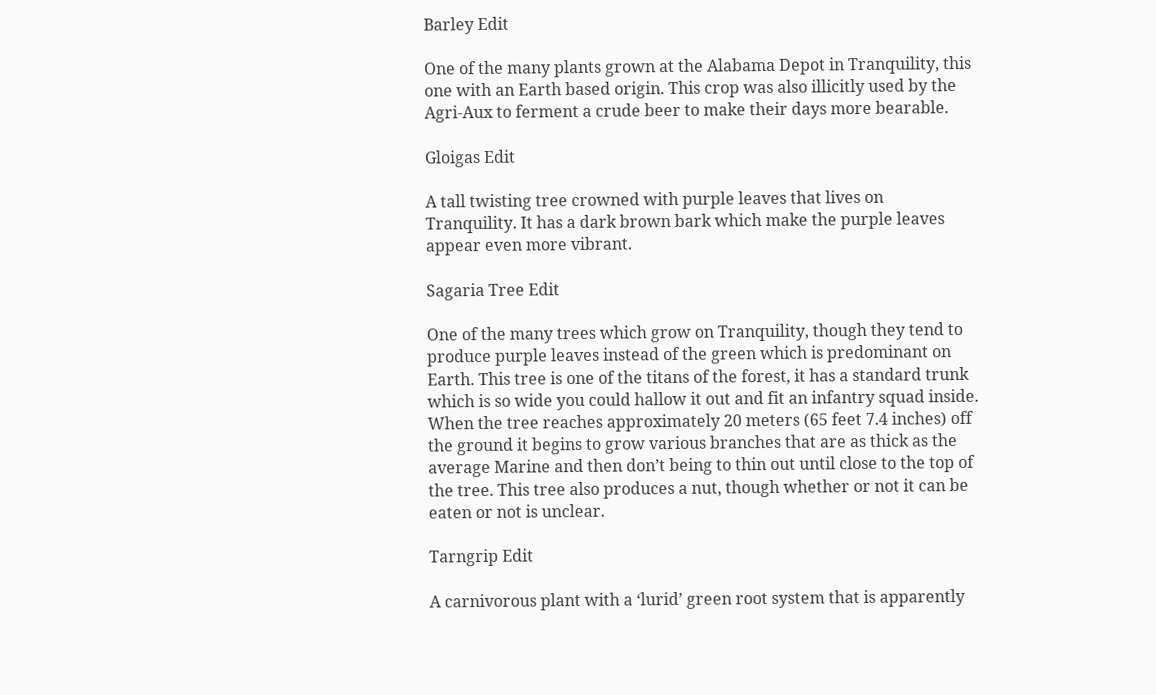Barley Edit

One of the many plants grown at the Alabama Depot in Tranquility, this one with an Earth based origin. This crop was also illicitly used by the Agri-Aux to ferment a crude beer to make their days more bearable.

Gloigas Edit

A tall twisting tree crowned with purple leaves that lives on Tranquility. It has a dark brown bark which make the purple leaves appear even more vibrant.

Sagaria Tree Edit

One of the many trees which grow on Tranquility, though they tend to produce purple leaves instead of the green which is predominant on Earth. This tree is one of the titans of the forest, it has a standard trunk which is so wide you could hallow it out and fit an infantry squad inside. When the tree reaches approximately 20 meters (65 feet 7.4 inches) off the ground it begins to grow various branches that are as thick as the average Marine and then don’t being to thin out until close to the top of the tree. This tree also produces a nut, though whether or not it can be eaten or not is unclear.

Tarngrip Edit

A carnivorous plant with a ‘lurid’ green root system that is apparently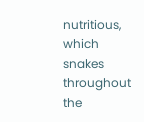nutritious, which snakes throughout the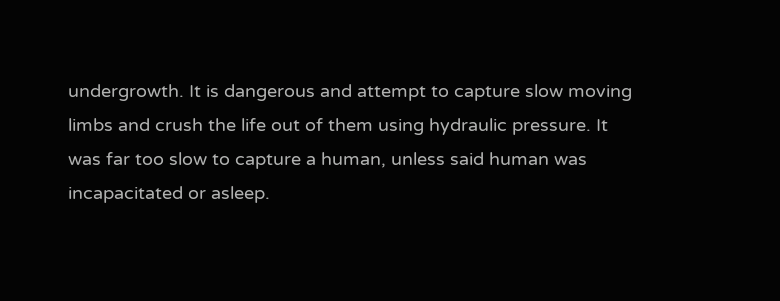undergrowth. It is dangerous and attempt to capture slow moving limbs and crush the life out of them using hydraulic pressure. It was far too slow to capture a human, unless said human was incapacitated or asleep.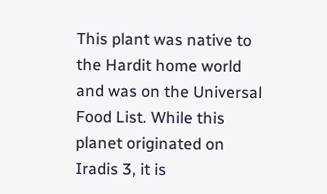This plant was native to the Hardit home world and was on the Universal Food List. While this planet originated on Iradis 3, it is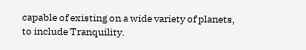capable of existing on a wide variety of planets, to include Tranquility.